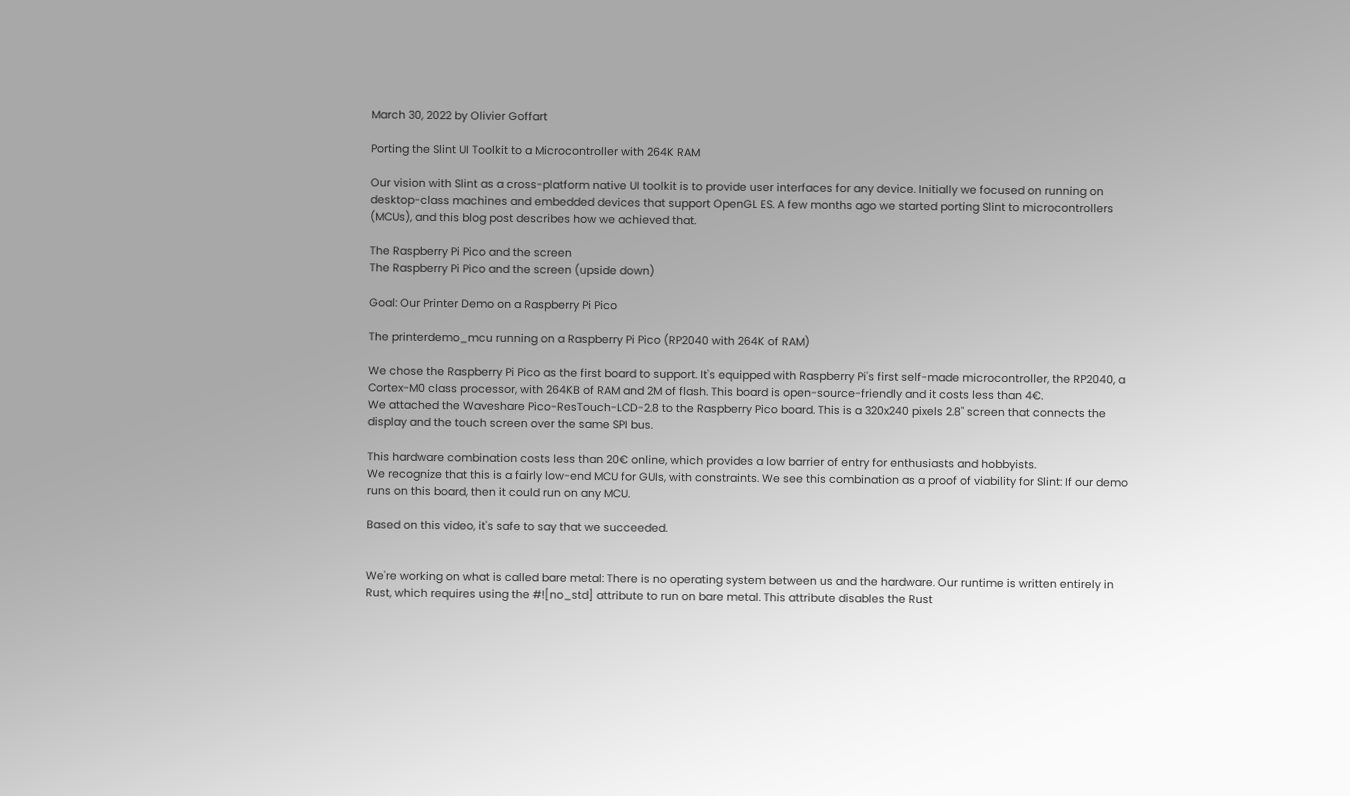March 30, 2022 by Olivier Goffart

Porting the Slint UI Toolkit to a Microcontroller with 264K RAM

Our vision with Slint as a cross-platform native UI toolkit is to provide user interfaces for any device. Initially we focused on running on desktop-class machines and embedded devices that support OpenGL ES. A few months ago we started porting Slint to microcontrollers (MCUs), and this blog post describes how we achieved that.

The Raspberry Pi Pico and the screen
The Raspberry Pi Pico and the screen (upside down)

Goal: Our Printer Demo on a Raspberry Pi Pico

The printerdemo_mcu running on a Raspberry Pi Pico (RP2040 with 264K of RAM)

We chose the Raspberry Pi Pico as the first board to support. It's equipped with Raspberry Pi's first self-made microcontroller, the RP2040, a Cortex-M0 class processor, with 264KB of RAM and 2M of flash. This board is open-source-friendly and it costs less than 4€.
We attached the Waveshare Pico-ResTouch-LCD-2.8 to the Raspberry Pico board. This is a 320x240 pixels 2.8" screen that connects the display and the touch screen over the same SPI bus.

This hardware combination costs less than 20€ online, which provides a low barrier of entry for enthusiasts and hobbyists.
We recognize that this is a fairly low-end MCU for GUIs, with constraints. We see this combination as a proof of viability for Slint: If our demo runs on this board, then it could run on any MCU.

Based on this video, it's safe to say that we succeeded.


We're working on what is called bare metal: There is no operating system between us and the hardware. Our runtime is written entirely in Rust, which requires using the #![no_std] attribute to run on bare metal. This attribute disables the Rust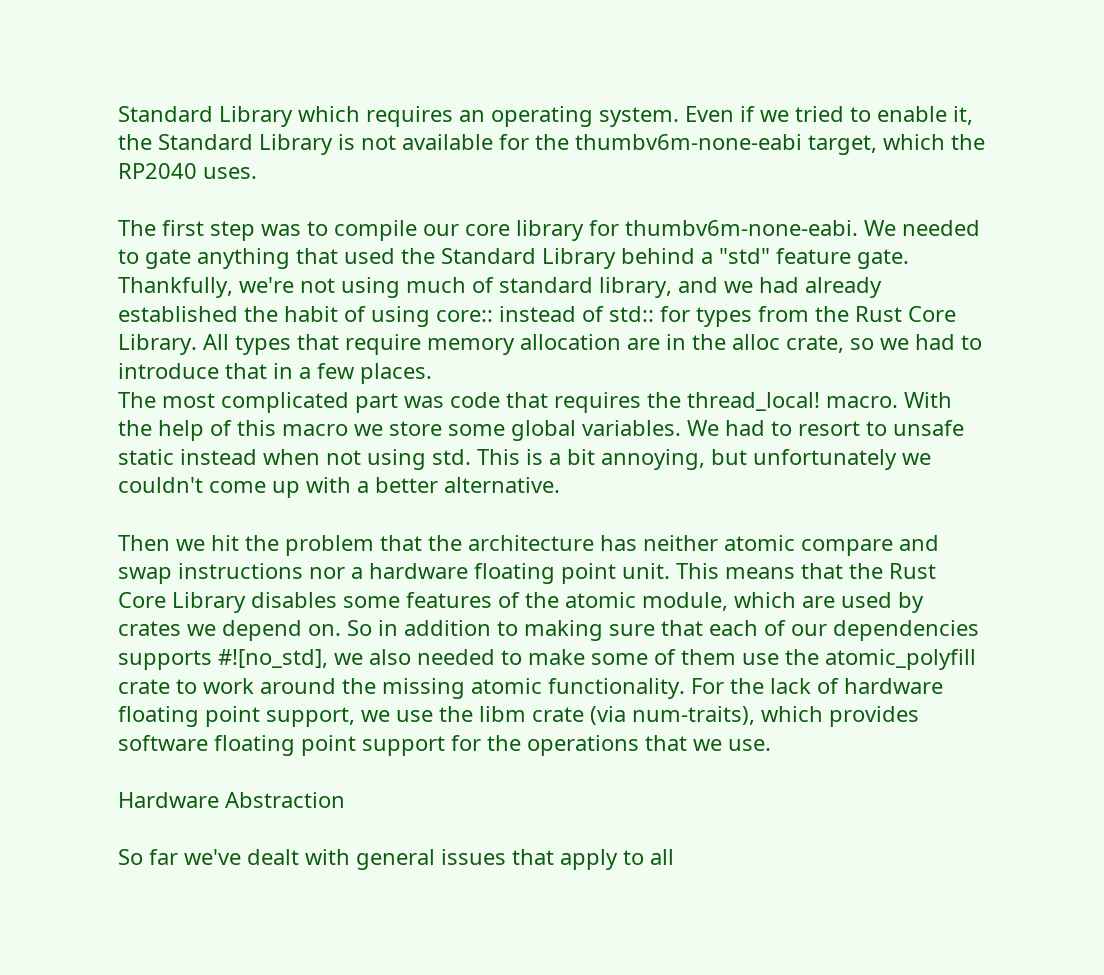Standard Library which requires an operating system. Even if we tried to enable it, the Standard Library is not available for the thumbv6m-none-eabi target, which the RP2040 uses.

The first step was to compile our core library for thumbv6m-none-eabi. We needed to gate anything that used the Standard Library behind a "std" feature gate. Thankfully, we're not using much of standard library, and we had already established the habit of using core:: instead of std:: for types from the Rust Core Library. All types that require memory allocation are in the alloc crate, so we had to introduce that in a few places.
The most complicated part was code that requires the thread_local! macro. With the help of this macro we store some global variables. We had to resort to unsafe static instead when not using std. This is a bit annoying, but unfortunately we couldn't come up with a better alternative.

Then we hit the problem that the architecture has neither atomic compare and swap instructions nor a hardware floating point unit. This means that the Rust Core Library disables some features of the atomic module, which are used by crates we depend on. So in addition to making sure that each of our dependencies supports #![no_std], we also needed to make some of them use the atomic_polyfill crate to work around the missing atomic functionality. For the lack of hardware floating point support, we use the libm crate (via num-traits), which provides software floating point support for the operations that we use.

Hardware Abstraction

So far we've dealt with general issues that apply to all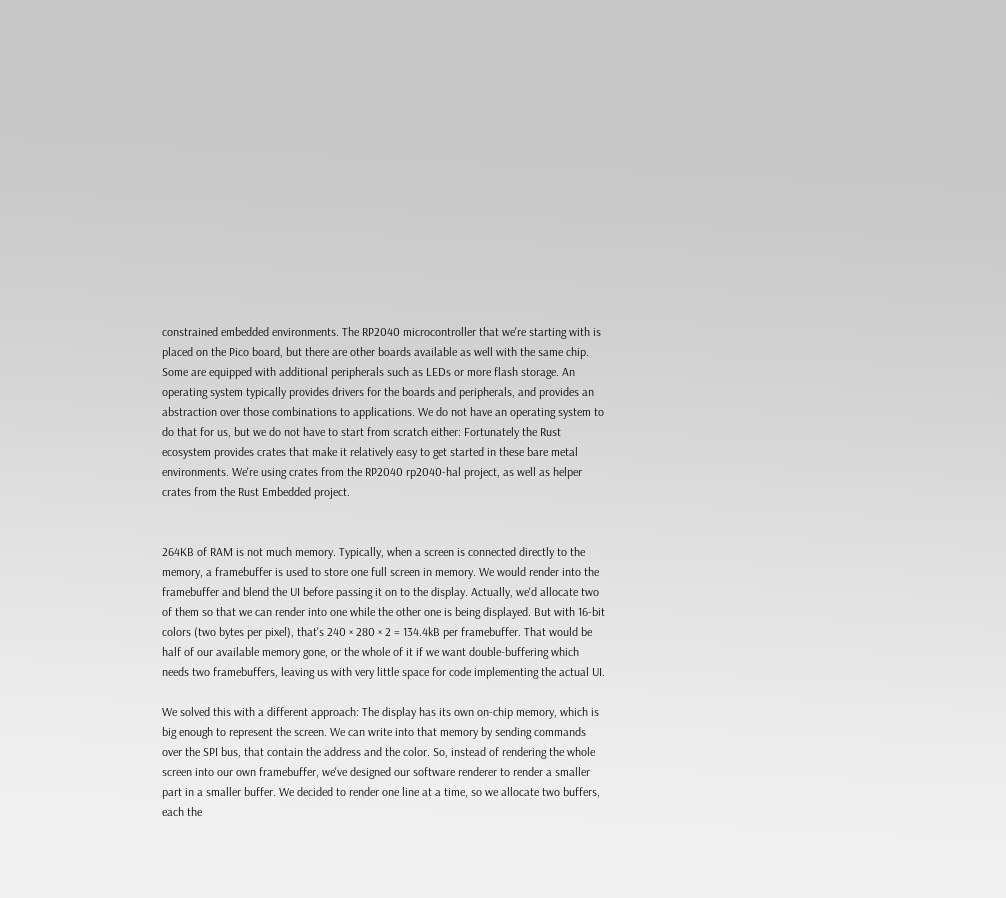constrained embedded environments. The RP2040 microcontroller that we're starting with is placed on the Pico board, but there are other boards available as well with the same chip. Some are equipped with additional peripherals such as LEDs or more flash storage. An operating system typically provides drivers for the boards and peripherals, and provides an abstraction over those combinations to applications. We do not have an operating system to do that for us, but we do not have to start from scratch either: Fortunately the Rust ecosystem provides crates that make it relatively easy to get started in these bare metal environments. We're using crates from the RP2040 rp2040-hal project, as well as helper crates from the Rust Embedded project.


264KB of RAM is not much memory. Typically, when a screen is connected directly to the memory, a framebuffer is used to store one full screen in memory. We would render into the framebuffer and blend the UI before passing it on to the display. Actually, we'd allocate two of them so that we can render into one while the other one is being displayed. But with 16-bit colors (two bytes per pixel), that's 240 × 280 × 2 = 134.4kB per framebuffer. That would be half of our available memory gone, or the whole of it if we want double-buffering which needs two framebuffers, leaving us with very little space for code implementing the actual UI.

We solved this with a different approach: The display has its own on-chip memory, which is big enough to represent the screen. We can write into that memory by sending commands over the SPI bus, that contain the address and the color. So, instead of rendering the whole screen into our own framebuffer, we've designed our software renderer to render a smaller part in a smaller buffer. We decided to render one line at a time, so we allocate two buffers, each the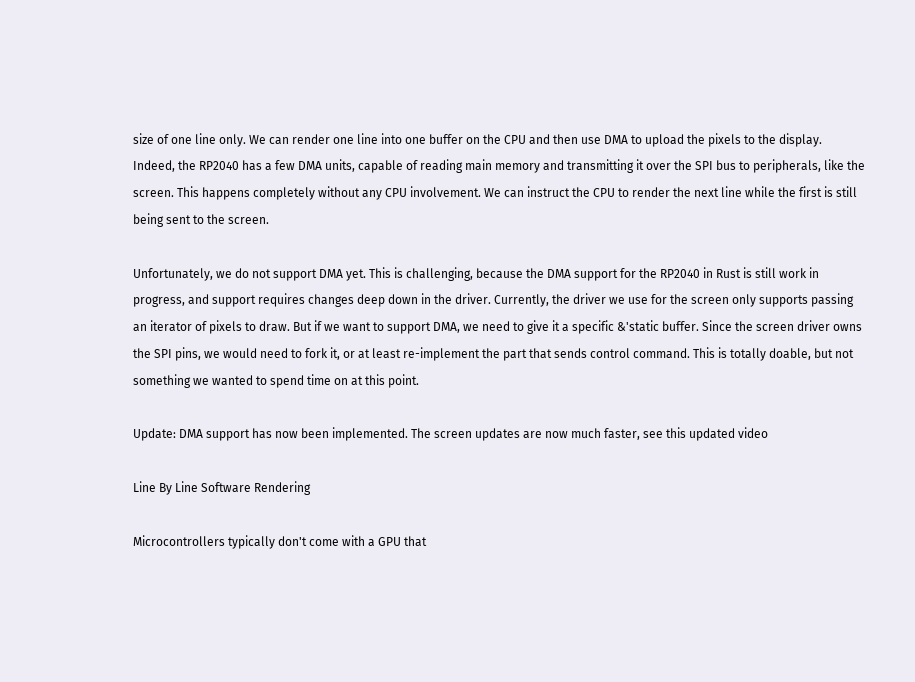size of one line only. We can render one line into one buffer on the CPU and then use DMA to upload the pixels to the display. Indeed, the RP2040 has a few DMA units, capable of reading main memory and transmitting it over the SPI bus to peripherals, like the screen. This happens completely without any CPU involvement. We can instruct the CPU to render the next line while the first is still being sent to the screen.

Unfortunately, we do not support DMA yet. This is challenging, because the DMA support for the RP2040 in Rust is still work in progress, and support requires changes deep down in the driver. Currently, the driver we use for the screen only supports passing an iterator of pixels to draw. But if we want to support DMA, we need to give it a specific &'static buffer. Since the screen driver owns the SPI pins, we would need to fork it, or at least re-implement the part that sends control command. This is totally doable, but not something we wanted to spend time on at this point.

Update: DMA support has now been implemented. The screen updates are now much faster, see this updated video

Line By Line Software Rendering

Microcontrollers typically don't come with a GPU that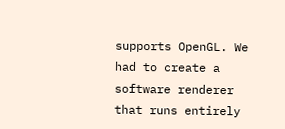supports OpenGL. We had to create a software renderer that runs entirely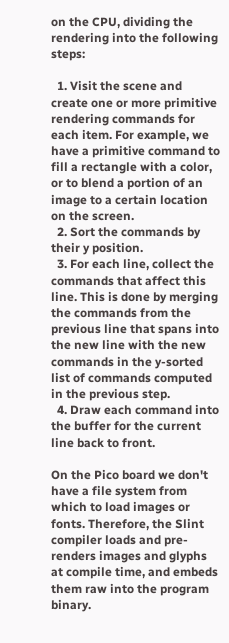on the CPU, dividing the rendering into the following steps:

  1. Visit the scene and create one or more primitive rendering commands for each item. For example, we have a primitive command to fill a rectangle with a color, or to blend a portion of an image to a certain location on the screen.
  2. Sort the commands by their y position.
  3. For each line, collect the commands that affect this line. This is done by merging the commands from the previous line that spans into the new line with the new commands in the y-sorted list of commands computed in the previous step.
  4. Draw each command into the buffer for the current line back to front.

On the Pico board we don't have a file system from which to load images or fonts. Therefore, the Slint compiler loads and pre-renders images and glyphs at compile time, and embeds them raw into the program binary.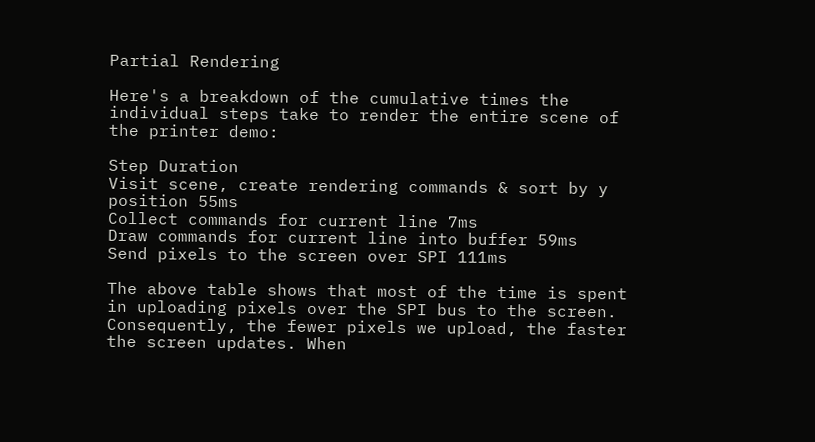Partial Rendering

Here's a breakdown of the cumulative times the individual steps take to render the entire scene of the printer demo:

Step Duration
Visit scene, create rendering commands & sort by y position 55ms
Collect commands for current line 7ms
Draw commands for current line into buffer 59ms
Send pixels to the screen over SPI 111ms

The above table shows that most of the time is spent in uploading pixels over the SPI bus to the screen. Consequently, the fewer pixels we upload, the faster the screen updates. When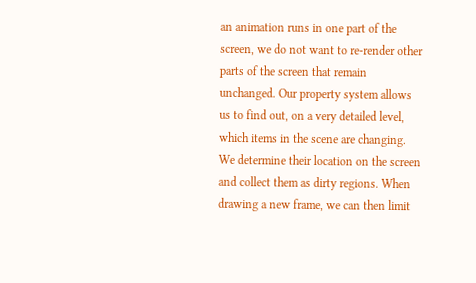an animation runs in one part of the screen, we do not want to re-render other parts of the screen that remain unchanged. Our property system allows us to find out, on a very detailed level, which items in the scene are changing. We determine their location on the screen and collect them as dirty regions. When drawing a new frame, we can then limit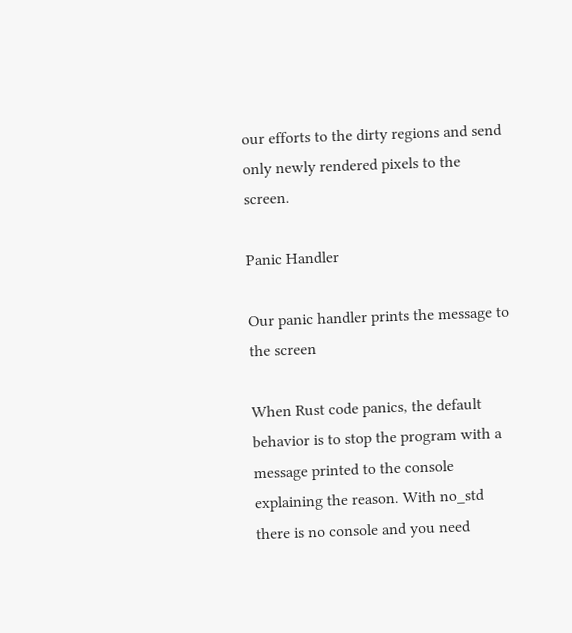our efforts to the dirty regions and send only newly rendered pixels to the screen.

Panic Handler

Our panic handler prints the message to the screen

When Rust code panics, the default behavior is to stop the program with a message printed to the console explaining the reason. With no_std there is no console and you need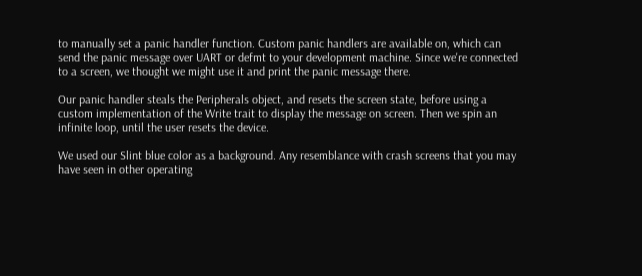to manually set a panic handler function. Custom panic handlers are available on, which can send the panic message over UART or defmt to your development machine. Since we're connected to a screen, we thought we might use it and print the panic message there.

Our panic handler steals the Peripherals object, and resets the screen state, before using a custom implementation of the Write trait to display the message on screen. Then we spin an infinite loop, until the user resets the device.

We used our Slint blue color as a background. Any resemblance with crash screens that you may have seen in other operating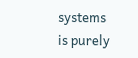systems is purely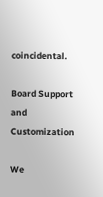coincidental.

Board Support and Customization

We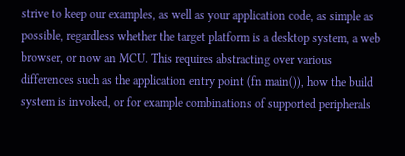strive to keep our examples, as well as your application code, as simple as possible, regardless whether the target platform is a desktop system, a web browser, or now an MCU. This requires abstracting over various differences such as the application entry point (fn main()), how the build system is invoked, or for example combinations of supported peripherals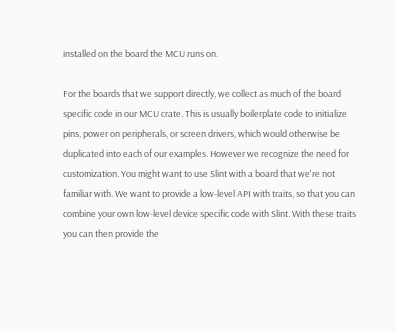installed on the board the MCU runs on.

For the boards that we support directly, we collect as much of the board specific code in our MCU crate. This is usually boilerplate code to initialize pins, power on peripherals, or screen drivers, which would otherwise be duplicated into each of our examples. However we recognize the need for customization. You might want to use Slint with a board that we're not familiar with. We want to provide a low-level API with traits, so that you can combine your own low-level device specific code with Slint. With these traits you can then provide the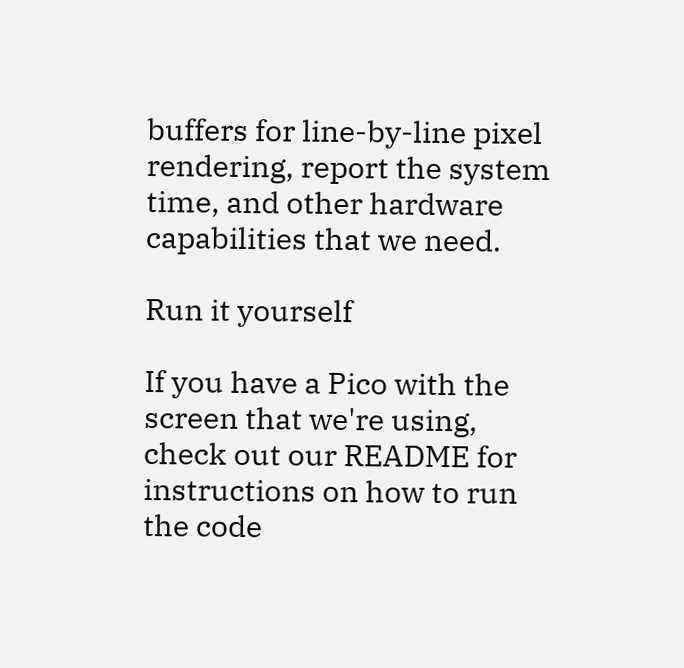buffers for line-by-line pixel rendering, report the system time, and other hardware capabilities that we need.

Run it yourself

If you have a Pico with the screen that we're using, check out our README for instructions on how to run the code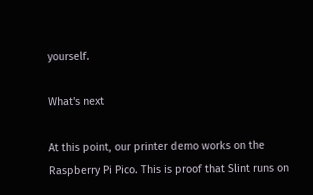yourself.

What's next

At this point, our printer demo works on the Raspberry Pi Pico. This is proof that Slint runs on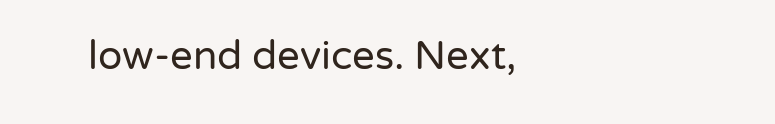low-end devices. Next,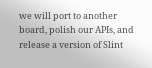we will port to another board, polish our APIs, and release a version of Slint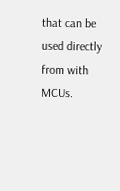that can be used directly from with MCUs.